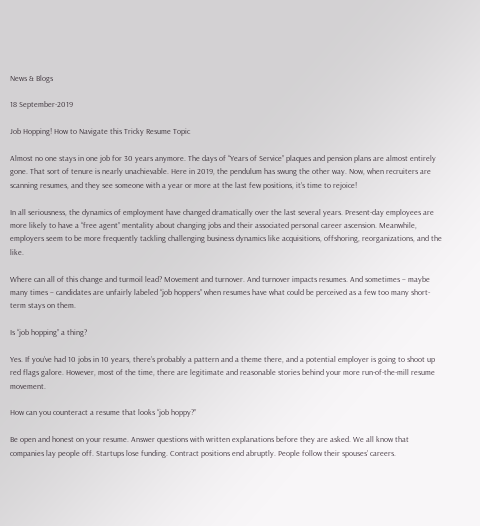News & Blogs

18 September-2019

Job Hopping! How to Navigate this Tricky Resume Topic

Almost no one stays in one job for 30 years anymore. The days of “Years of Service” plaques and pension plans are almost entirely gone. That sort of tenure is nearly unachievable. Here in 2019, the pendulum has swung the other way. Now, when recruiters are scanning resumes, and they see someone with a year or more at the last few positions, it’s time to rejoice!

In all seriousness, the dynamics of employment have changed dramatically over the last several years. Present-day employees are more likely to have a “free agent” mentality about changing jobs and their associated personal career ascension. Meanwhile, employers seem to be more frequently tackling challenging business dynamics like acquisitions, offshoring, reorganizations, and the like.

Where can all of this change and turmoil lead? Movement and turnover. And turnover impacts resumes. And sometimes – maybe many times – candidates are unfairly labeled “job hoppers” when resumes have what could be perceived as a few too many short-term stays on them.

Is “job hopping” a thing?

Yes. If you’ve had 10 jobs in 10 years, there’s probably a pattern and a theme there, and a potential employer is going to shoot up red flags galore. However, most of the time, there are legitimate and reasonable stories behind your more run-of-the-mill resume movement.

How can you counteract a resume that looks “job hoppy?”

Be open and honest on your resume. Answer questions with written explanations before they are asked. We all know that companies lay people off. Startups lose funding. Contract positions end abruptly. People follow their spouses’ careers.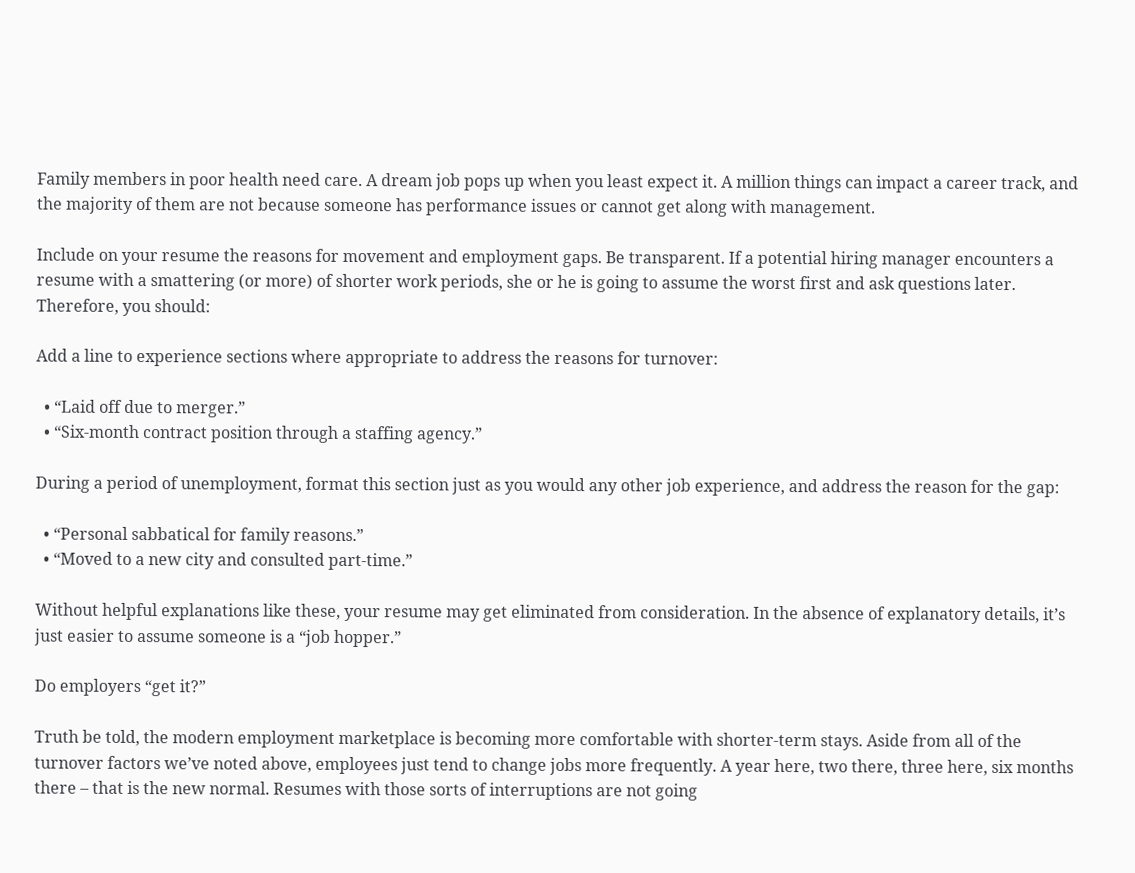Family members in poor health need care. A dream job pops up when you least expect it. A million things can impact a career track, and the majority of them are not because someone has performance issues or cannot get along with management.

Include on your resume the reasons for movement and employment gaps. Be transparent. If a potential hiring manager encounters a resume with a smattering (or more) of shorter work periods, she or he is going to assume the worst first and ask questions later. Therefore, you should:

Add a line to experience sections where appropriate to address the reasons for turnover:

  • “Laid off due to merger.”
  • “Six-month contract position through a staffing agency.”

During a period of unemployment, format this section just as you would any other job experience, and address the reason for the gap:

  • “Personal sabbatical for family reasons.”
  • “Moved to a new city and consulted part-time.”

Without helpful explanations like these, your resume may get eliminated from consideration. In the absence of explanatory details, it’s just easier to assume someone is a “job hopper.”

Do employers “get it?”

Truth be told, the modern employment marketplace is becoming more comfortable with shorter-term stays. Aside from all of the turnover factors we’ve noted above, employees just tend to change jobs more frequently. A year here, two there, three here, six months there – that is the new normal. Resumes with those sorts of interruptions are not going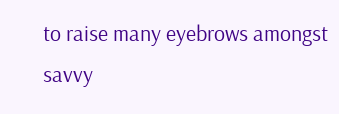to raise many eyebrows amongst savvy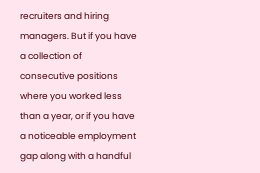recruiters and hiring managers. But if you have a collection of consecutive positions where you worked less than a year, or if you have a noticeable employment gap along with a handful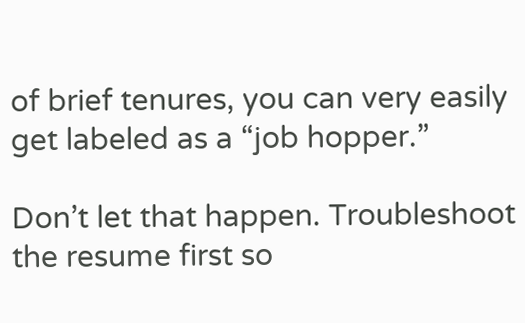of brief tenures, you can very easily get labeled as a “job hopper.”

Don’t let that happen. Troubleshoot the resume first so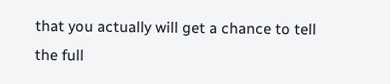that you actually will get a chance to tell the full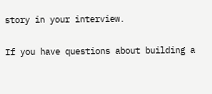story in your interview.

If you have questions about building a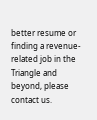better resume or finding a revenue-related job in the Triangle and beyond, please contact us.